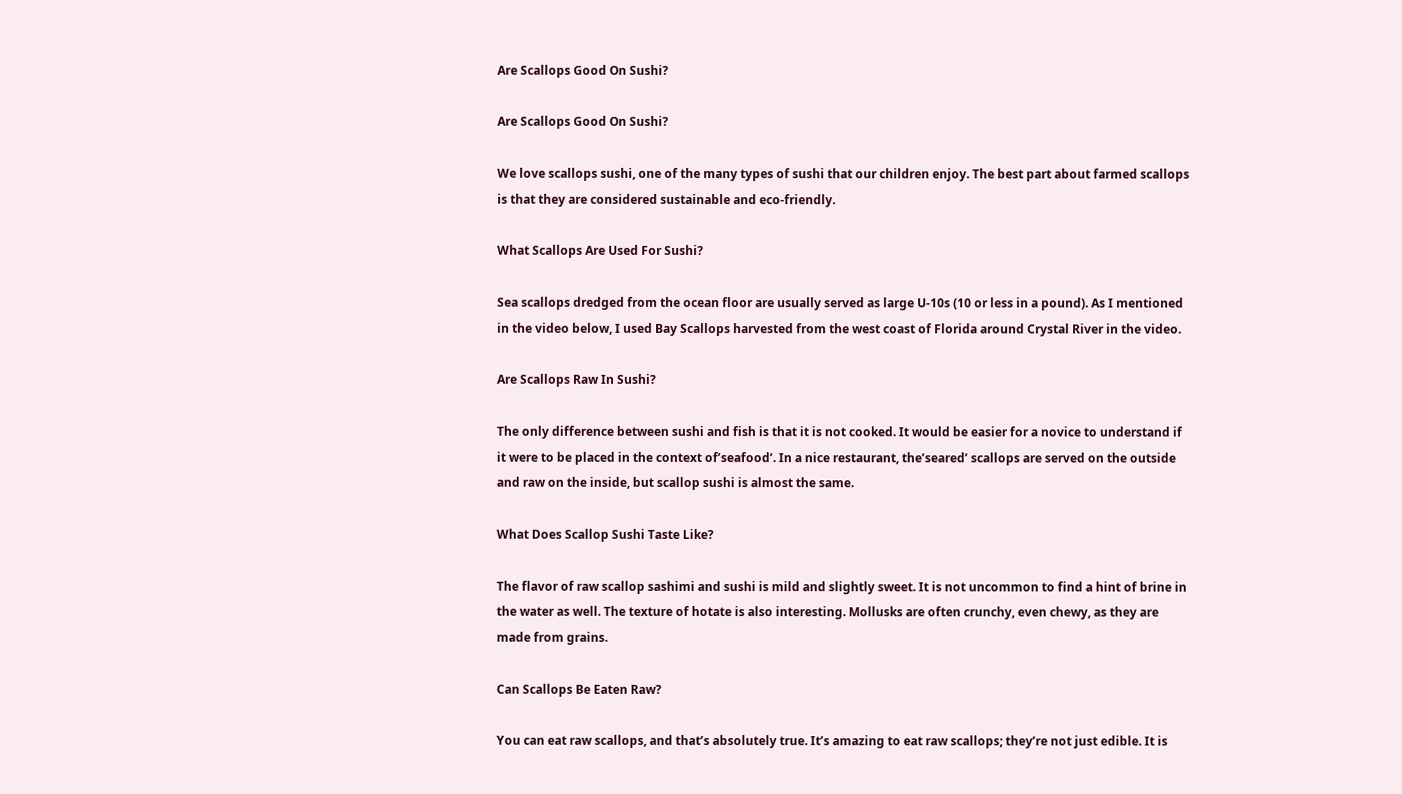Are Scallops Good On Sushi?

Are Scallops Good On Sushi?

We love scallops sushi, one of the many types of sushi that our children enjoy. The best part about farmed scallops is that they are considered sustainable and eco-friendly.

What Scallops Are Used For Sushi?

Sea scallops dredged from the ocean floor are usually served as large U-10s (10 or less in a pound). As I mentioned in the video below, I used Bay Scallops harvested from the west coast of Florida around Crystal River in the video.

Are Scallops Raw In Sushi?

The only difference between sushi and fish is that it is not cooked. It would be easier for a novice to understand if it were to be placed in the context of’seafood’. In a nice restaurant, the’seared’ scallops are served on the outside and raw on the inside, but scallop sushi is almost the same.

What Does Scallop Sushi Taste Like?

The flavor of raw scallop sashimi and sushi is mild and slightly sweet. It is not uncommon to find a hint of brine in the water as well. The texture of hotate is also interesting. Mollusks are often crunchy, even chewy, as they are made from grains.

Can Scallops Be Eaten Raw?

You can eat raw scallops, and that’s absolutely true. It’s amazing to eat raw scallops; they’re not just edible. It is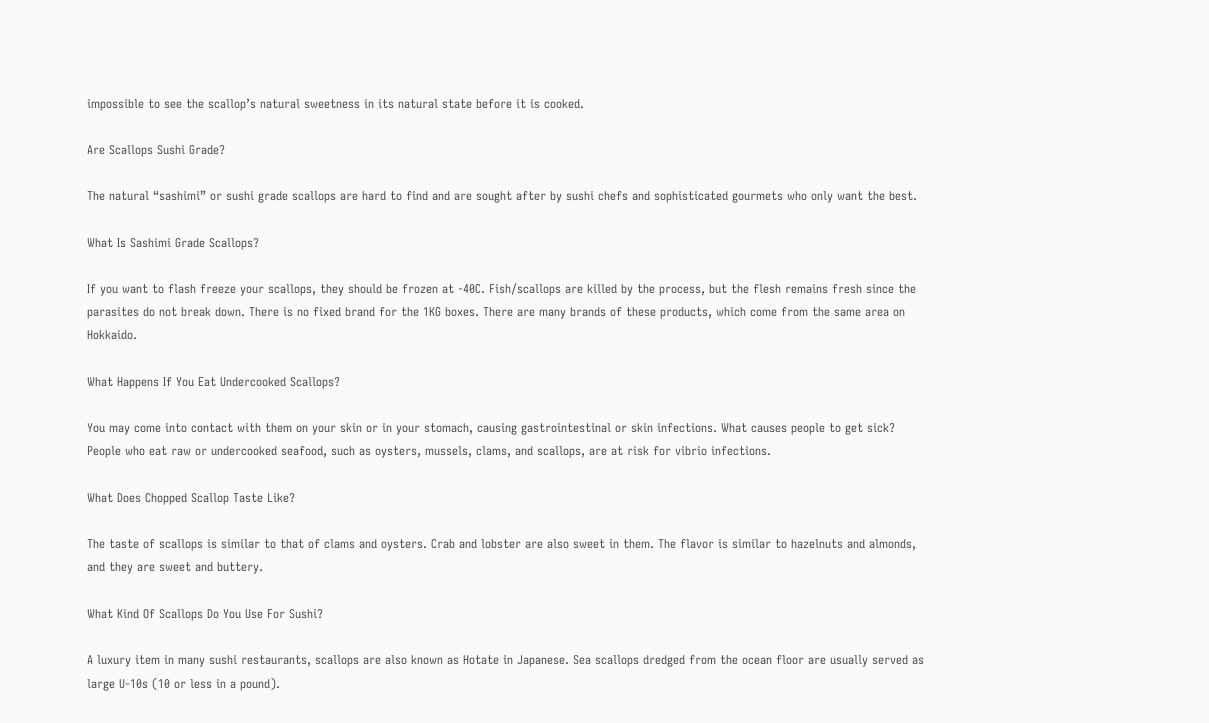impossible to see the scallop’s natural sweetness in its natural state before it is cooked.

Are Scallops Sushi Grade?

The natural “sashimi” or sushi grade scallops are hard to find and are sought after by sushi chefs and sophisticated gourmets who only want the best.

What Is Sashimi Grade Scallops?

If you want to flash freeze your scallops, they should be frozen at -40C. Fish/scallops are killed by the process, but the flesh remains fresh since the parasites do not break down. There is no fixed brand for the 1KG boxes. There are many brands of these products, which come from the same area on Hokkaido.

What Happens If You Eat Undercooked Scallops?

You may come into contact with them on your skin or in your stomach, causing gastrointestinal or skin infections. What causes people to get sick? People who eat raw or undercooked seafood, such as oysters, mussels, clams, and scallops, are at risk for vibrio infections.

What Does Chopped Scallop Taste Like?

The taste of scallops is similar to that of clams and oysters. Crab and lobster are also sweet in them. The flavor is similar to hazelnuts and almonds, and they are sweet and buttery.

What Kind Of Scallops Do You Use For Sushi?

A luxury item in many sushi restaurants, scallops are also known as Hotate in Japanese. Sea scallops dredged from the ocean floor are usually served as large U-10s (10 or less in a pound).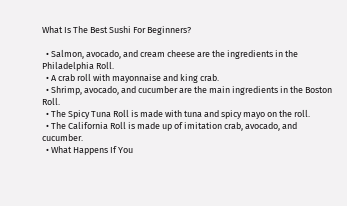What Is The Best Sushi For Beginners?

  • Salmon, avocado, and cream cheese are the ingredients in the Philadelphia Roll.
  • A crab roll with mayonnaise and king crab.
  • Shrimp, avocado, and cucumber are the main ingredients in the Boston Roll.
  • The Spicy Tuna Roll is made with tuna and spicy mayo on the roll.
  • The California Roll is made up of imitation crab, avocado, and cucumber.
  • What Happens If You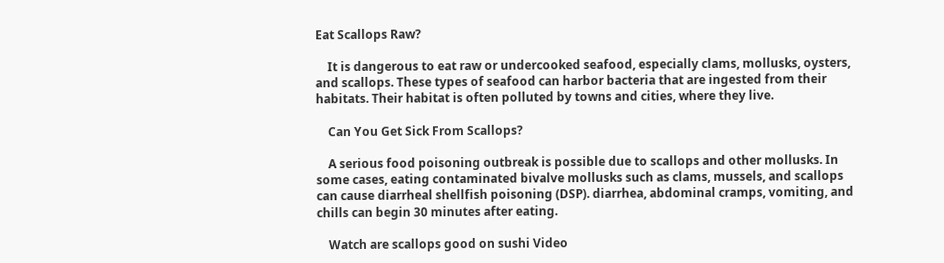Eat Scallops Raw?

    It is dangerous to eat raw or undercooked seafood, especially clams, mollusks, oysters, and scallops. These types of seafood can harbor bacteria that are ingested from their habitats. Their habitat is often polluted by towns and cities, where they live.

    Can You Get Sick From Scallops?

    A serious food poisoning outbreak is possible due to scallops and other mollusks. In some cases, eating contaminated bivalve mollusks such as clams, mussels, and scallops can cause diarrheal shellfish poisoning (DSP). diarrhea, abdominal cramps, vomiting, and chills can begin 30 minutes after eating.

    Watch are scallops good on sushi Video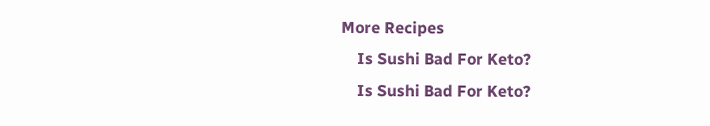More Recipes
    Is Sushi Bad For Keto?
    Is Sushi Bad For Keto?